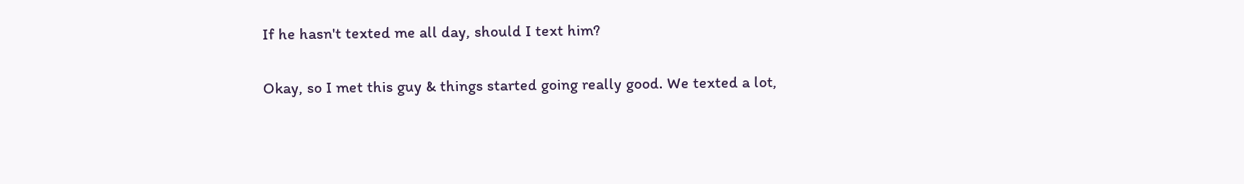If he hasn't texted me all day, should I text him?

Okay, so I met this guy & things started going really good. We texted a lot,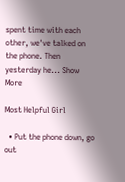spent time with each other, we've talked on the phone. Then yesterday he... Show More

Most Helpful Girl

  • Put the phone down, go out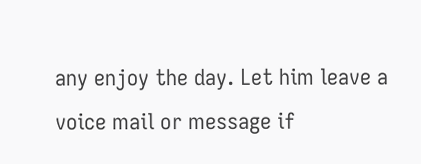any enjoy the day. Let him leave a voice mail or message if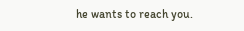he wants to reach you.